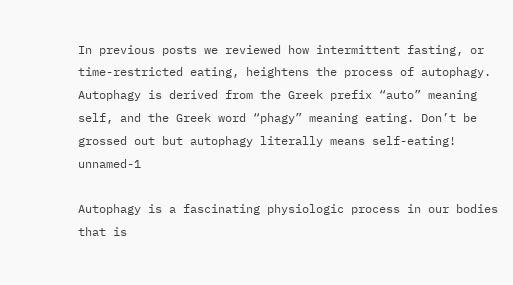In previous posts we reviewed how intermittent fasting, or time-restricted eating, heightens the process of autophagy. Autophagy is derived from the Greek prefix “auto” meaning self, and the Greek word “phagy” meaning eating. Don’t be grossed out but autophagy literally means self-eating! unnamed-1

Autophagy is a fascinating physiologic process in our bodies that is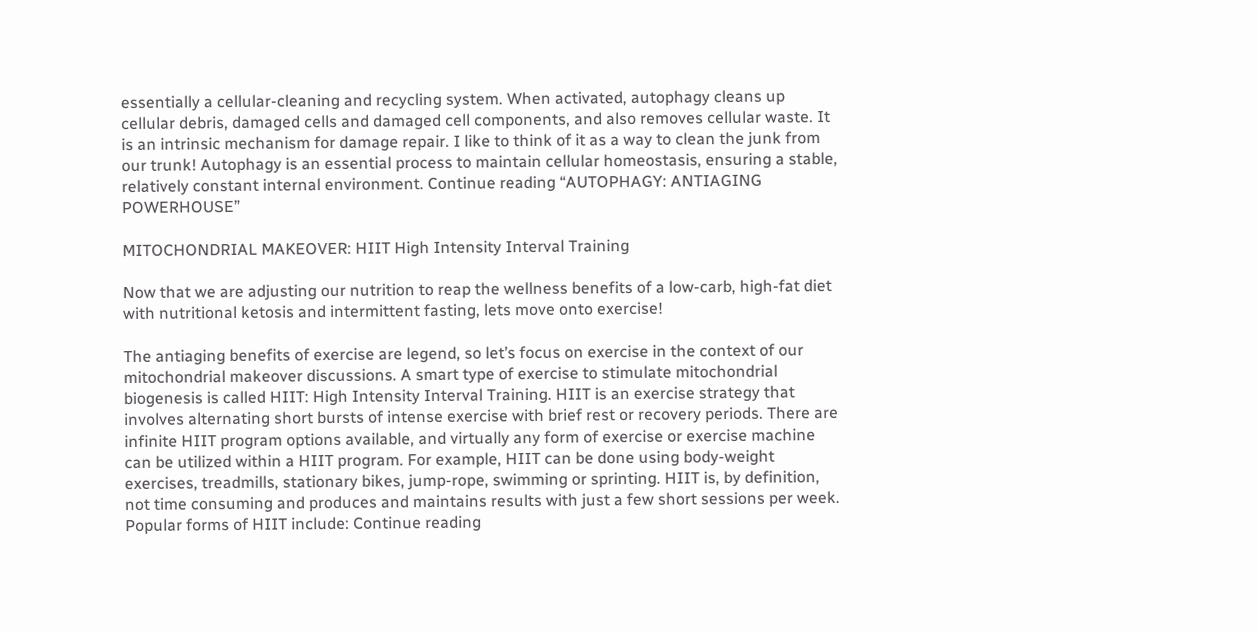essentially a cellular-cleaning and recycling system. When activated, autophagy cleans up cellular debris, damaged cells and damaged cell components, and also removes cellular waste. It is an intrinsic mechanism for damage repair. I like to think of it as a way to clean the junk from our trunk! Autophagy is an essential process to maintain cellular homeostasis, ensuring a stable, relatively constant internal environment. Continue reading “AUTOPHAGY: ANTIAGING POWERHOUSE”

MITOCHONDRIAL MAKEOVER: HIIT High Intensity Interval Training

Now that we are adjusting our nutrition to reap the wellness benefits of a low-carb, high-fat diet with nutritional ketosis and intermittent fasting, lets move onto exercise!

The antiaging benefits of exercise are legend, so let’s focus on exercise in the context of our mitochondrial makeover discussions. A smart type of exercise to stimulate mitochondrial biogenesis is called HIIT: High Intensity Interval Training. HIIT is an exercise strategy that involves alternating short bursts of intense exercise with brief rest or recovery periods. There are infinite HIIT program options available, and virtually any form of exercise or exercise machine can be utilized within a HIIT program. For example, HIIT can be done using body-weight exercises, treadmills, stationary bikes, jump-rope, swimming or sprinting. HIIT is, by definition, not time consuming and produces and maintains results with just a few short sessions per week. Popular forms of HIIT include: Continue reading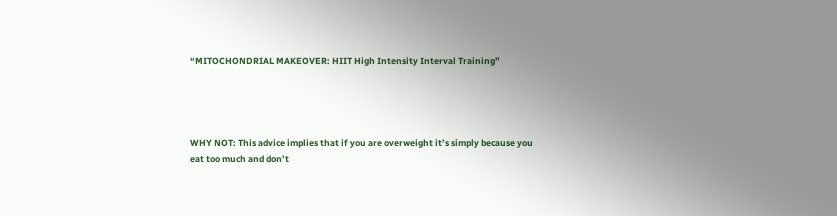“MITOCHONDRIAL MAKEOVER: HIIT High Intensity Interval Training”




WHY NOT: This advice implies that if you are overweight it’s simply because you eat too much and don’t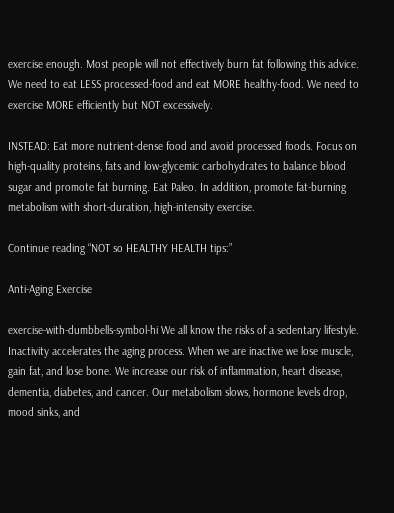exercise enough. Most people will not effectively burn fat following this advice. We need to eat LESS processed-food and eat MORE healthy-food. We need to exercise MORE efficiently but NOT excessively.

INSTEAD: Eat more nutrient-dense food and avoid processed foods. Focus on high-quality proteins, fats and low-glycemic carbohydrates to balance blood sugar and promote fat burning. Eat Paleo. In addition, promote fat-burning metabolism with short-duration, high-intensity exercise.

Continue reading “NOT so HEALTHY HEALTH tips:”

Anti-Aging Exercise

exercise-with-dumbbells-symbol-hi We all know the risks of a sedentary lifestyle. Inactivity accelerates the aging process. When we are inactive we lose muscle, gain fat, and lose bone. We increase our risk of inflammation, heart disease, dementia, diabetes, and cancer. Our metabolism slows, hormone levels drop, mood sinks, and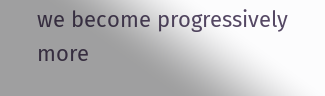we become progressively more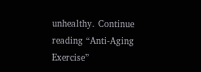unhealthy. Continue reading “Anti-Aging Exercise”